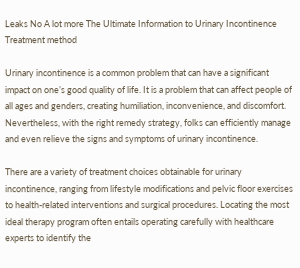Leaks No A lot more The Ultimate Information to Urinary Incontinence Treatment method

Urinary incontinence is a common problem that can have a significant impact on one’s good quality of life. It is a problem that can affect people of all ages and genders, creating humiliation, inconvenience, and discomfort. Nevertheless, with the right remedy strategy, folks can efficiently manage and even relieve the signs and symptoms of urinary incontinence.

There are a variety of treatment choices obtainable for urinary incontinence, ranging from lifestyle modifications and pelvic floor exercises to health-related interventions and surgical procedures. Locating the most ideal therapy program often entails operating carefully with healthcare experts to identify the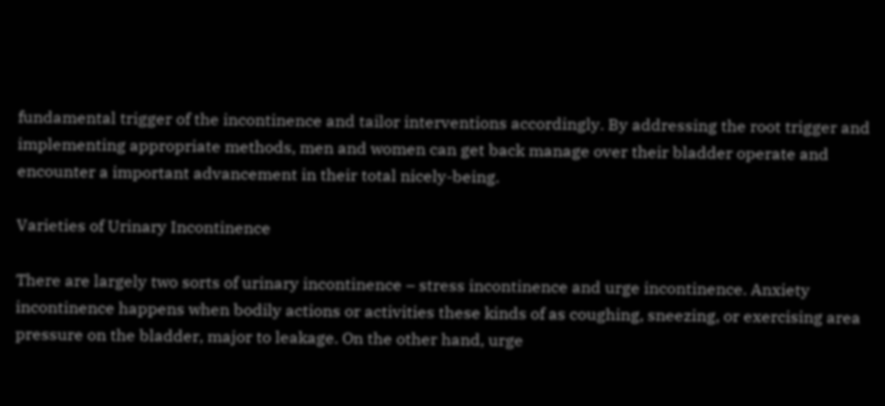fundamental trigger of the incontinence and tailor interventions accordingly. By addressing the root trigger and implementing appropriate methods, men and women can get back manage over their bladder operate and encounter a important advancement in their total nicely-being.

Varieties of Urinary Incontinence

There are largely two sorts of urinary incontinence – stress incontinence and urge incontinence. Anxiety incontinence happens when bodily actions or activities these kinds of as coughing, sneezing, or exercising area pressure on the bladder, major to leakage. On the other hand, urge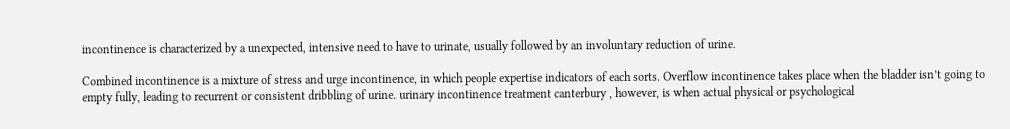incontinence is characterized by a unexpected, intensive need to have to urinate, usually followed by an involuntary reduction of urine.

Combined incontinence is a mixture of stress and urge incontinence, in which people expertise indicators of each sorts. Overflow incontinence takes place when the bladder isn’t going to empty fully, leading to recurrent or consistent dribbling of urine. urinary incontinence treatment canterbury , however, is when actual physical or psychological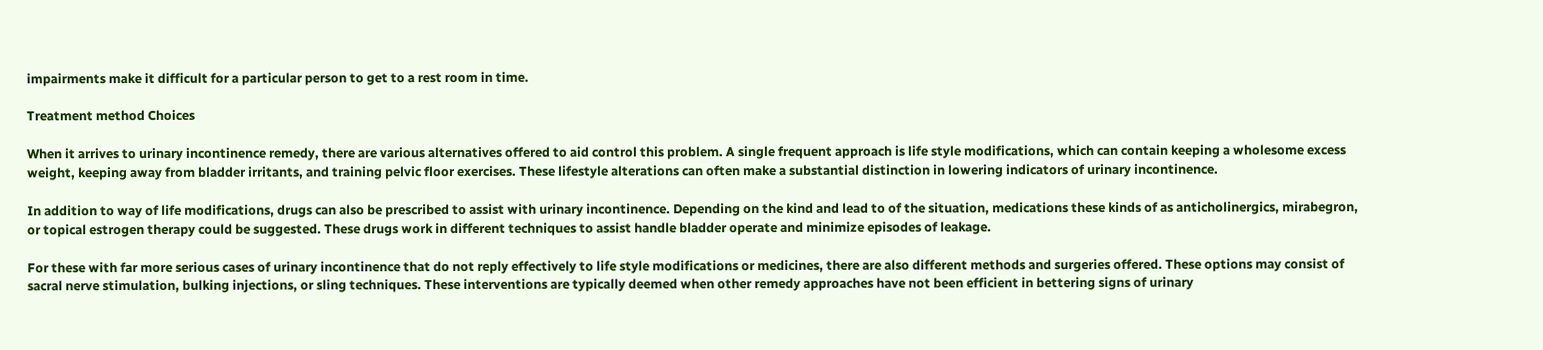impairments make it difficult for a particular person to get to a rest room in time.

Treatment method Choices

When it arrives to urinary incontinence remedy, there are various alternatives offered to aid control this problem. A single frequent approach is life style modifications, which can contain keeping a wholesome excess weight, keeping away from bladder irritants, and training pelvic floor exercises. These lifestyle alterations can often make a substantial distinction in lowering indicators of urinary incontinence.

In addition to way of life modifications, drugs can also be prescribed to assist with urinary incontinence. Depending on the kind and lead to of the situation, medications these kinds of as anticholinergics, mirabegron, or topical estrogen therapy could be suggested. These drugs work in different techniques to assist handle bladder operate and minimize episodes of leakage.

For these with far more serious cases of urinary incontinence that do not reply effectively to life style modifications or medicines, there are also different methods and surgeries offered. These options may consist of sacral nerve stimulation, bulking injections, or sling techniques. These interventions are typically deemed when other remedy approaches have not been efficient in bettering signs of urinary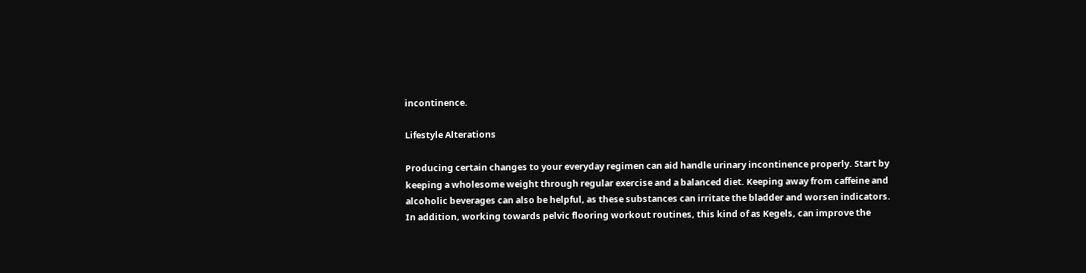incontinence.

Lifestyle Alterations

Producing certain changes to your everyday regimen can aid handle urinary incontinence properly. Start by keeping a wholesome weight through regular exercise and a balanced diet. Keeping away from caffeine and alcoholic beverages can also be helpful, as these substances can irritate the bladder and worsen indicators. In addition, working towards pelvic flooring workout routines, this kind of as Kegels, can improve the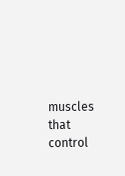muscles that control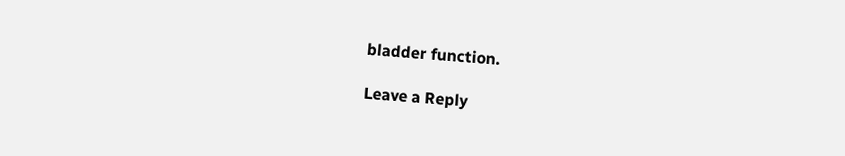bladder function.

Leave a Reply